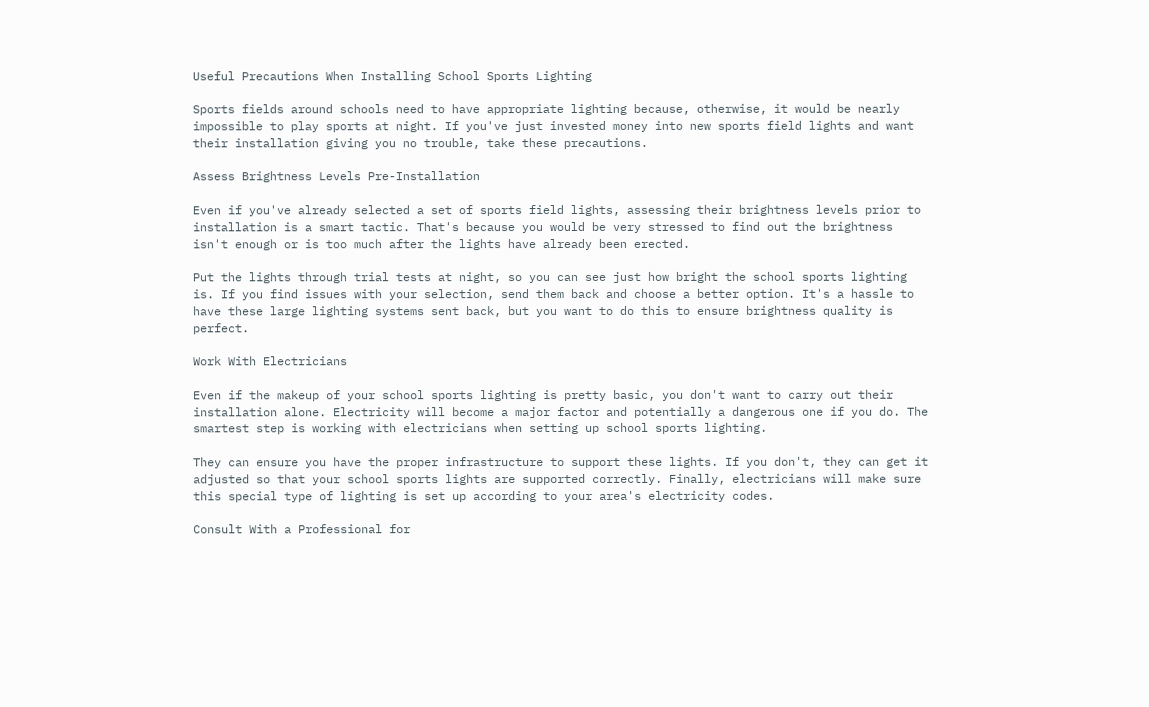Useful Precautions When Installing School Sports Lighting

Sports fields around schools need to have appropriate lighting because, otherwise, it would be nearly impossible to play sports at night. If you've just invested money into new sports field lights and want their installation giving you no trouble, take these precautions.

Assess Brightness Levels Pre-Installation

Even if you've already selected a set of sports field lights, assessing their brightness levels prior to installation is a smart tactic. That's because you would be very stressed to find out the brightness isn't enough or is too much after the lights have already been erected.

Put the lights through trial tests at night, so you can see just how bright the school sports lighting is. If you find issues with your selection, send them back and choose a better option. It's a hassle to have these large lighting systems sent back, but you want to do this to ensure brightness quality is perfect.

Work With Electricians

Even if the makeup of your school sports lighting is pretty basic, you don't want to carry out their installation alone. Electricity will become a major factor and potentially a dangerous one if you do. The smartest step is working with electricians when setting up school sports lighting.

They can ensure you have the proper infrastructure to support these lights. If you don't, they can get it adjusted so that your school sports lights are supported correctly. Finally, electricians will make sure this special type of lighting is set up according to your area's electricity codes.

Consult With a Professional for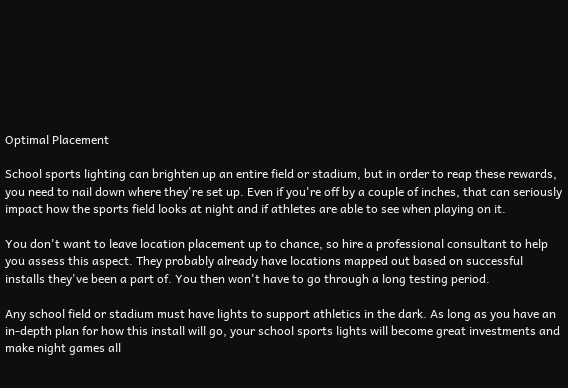Optimal Placement

School sports lighting can brighten up an entire field or stadium, but in order to reap these rewards, you need to nail down where they're set up. Even if you're off by a couple of inches, that can seriously impact how the sports field looks at night and if athletes are able to see when playing on it.

You don't want to leave location placement up to chance, so hire a professional consultant to help you assess this aspect. They probably already have locations mapped out based on successful installs they've been a part of. You then won't have to go through a long testing period.

Any school field or stadium must have lights to support athletics in the dark. As long as you have an in-depth plan for how this install will go, your school sports lights will become great investments and make night games all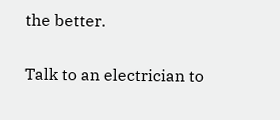the better.

Talk to an electrician to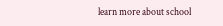learn more about school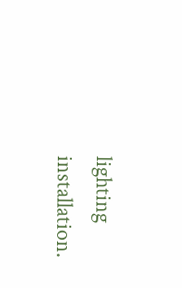lighting installation.